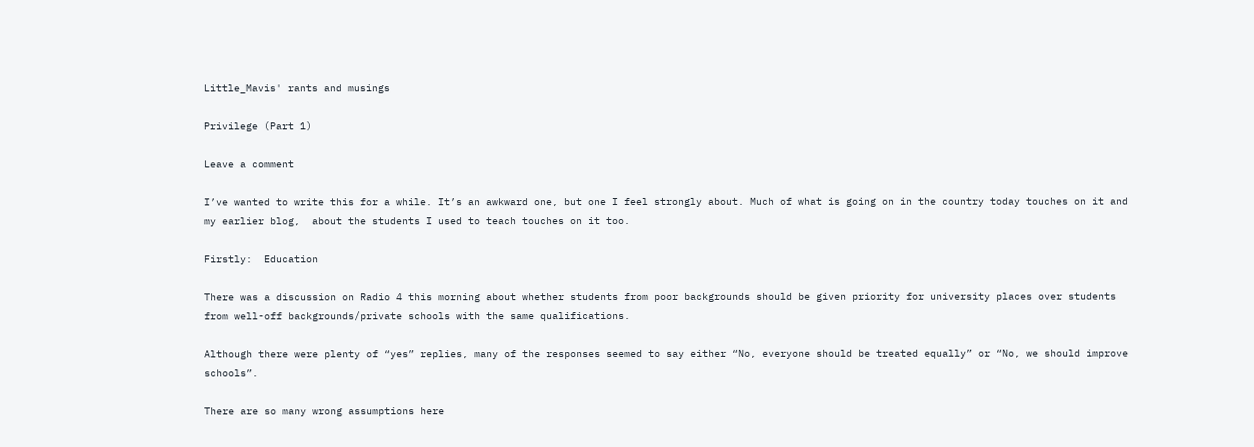Little_Mavis' rants and musings

Privilege (Part 1)

Leave a comment

I’ve wanted to write this for a while. It’s an awkward one, but one I feel strongly about. Much of what is going on in the country today touches on it and  my earlier blog,  about the students I used to teach touches on it too.

Firstly:  Education

There was a discussion on Radio 4 this morning about whether students from poor backgrounds should be given priority for university places over students from well-off backgrounds/private schools with the same qualifications.

Although there were plenty of “yes” replies, many of the responses seemed to say either “No, everyone should be treated equally” or “No, we should improve schools”.

There are so many wrong assumptions here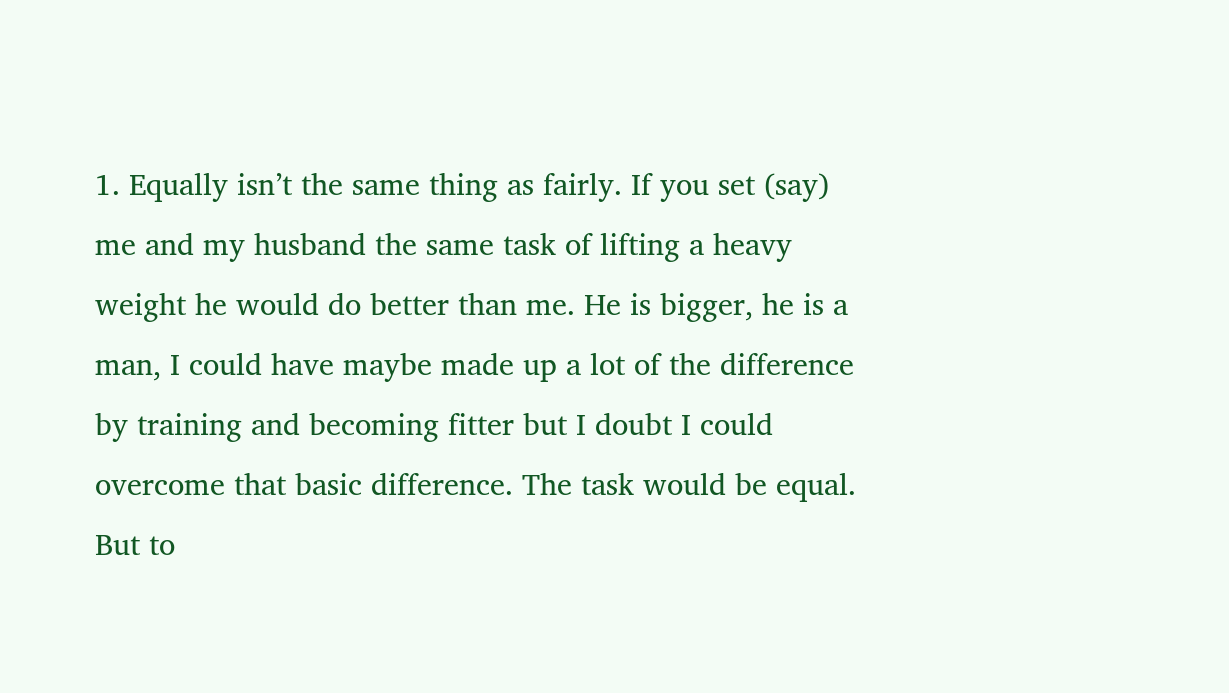1. Equally isn’t the same thing as fairly. If you set (say) me and my husband the same task of lifting a heavy weight he would do better than me. He is bigger, he is a man, I could have maybe made up a lot of the difference by training and becoming fitter but I doubt I could overcome that basic difference. The task would be equal. But to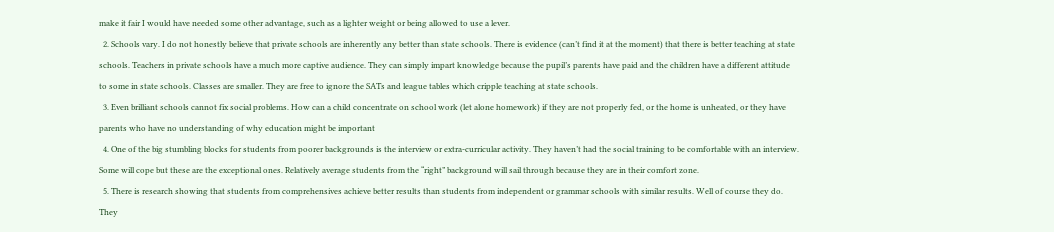make it fair I would have needed some other advantage, such as a lighter weight or being allowed to use a lever.
  2. Schools vary. I do not honestly believe that private schools are inherently any better than state schools. There is evidence (can’t find it at the moment) that there is better teaching at state schools. Teachers in private schools have a much more captive audience. They can simply impart knowledge because the pupil’s parents have paid and the children have a different attitude to some in state schools. Classes are smaller. They are free to ignore the SATs and league tables which cripple teaching at state schools.
  3. Even brilliant schools cannot fix social problems. How can a child concentrate on school work (let alone homework) if they are not properly fed, or the home is unheated, or they have parents who have no understanding of why education might be important
  4. One of the big stumbling blocks for students from poorer backgrounds is the interview or extra-curricular activity. They haven’t had the social training to be comfortable with an interview. Some will cope but these are the exceptional ones. Relatively average students from the “right” background will sail through because they are in their comfort zone.
  5. There is research showing that students from comprehensives achieve better results than students from independent or grammar schools with similar results. Well of course they do. They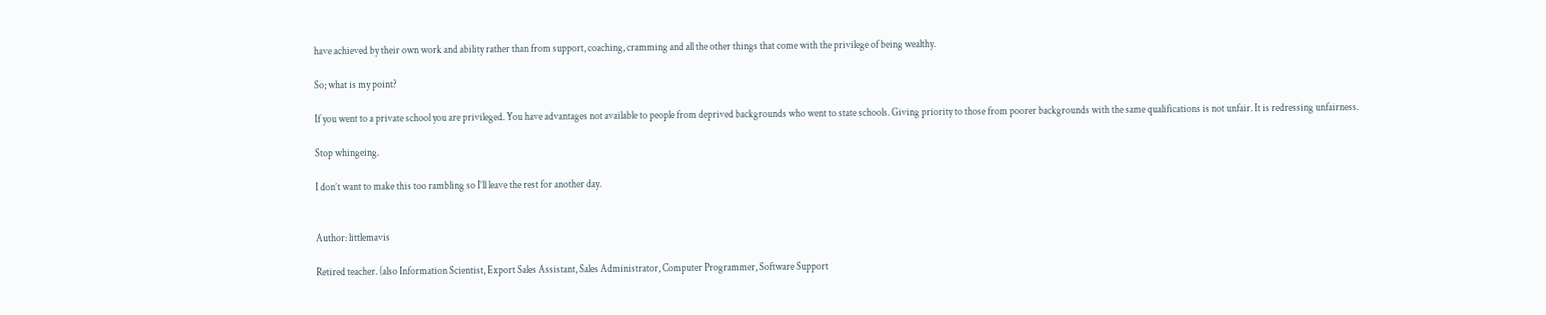have achieved by their own work and ability rather than from support, coaching, cramming and all the other things that come with the privilege of being wealthy.

So; what is my point?

If you went to a private school you are privileged. You have advantages not available to people from deprived backgrounds who went to state schools. Giving priority to those from poorer backgrounds with the same qualifications is not unfair. It is redressing unfairness.

Stop whingeing.

I don’t want to make this too rambling so I’ll leave the rest for another day.


Author: littlemavis

Retired teacher. (also Information Scientist, Export Sales Assistant, Sales Administrator, Computer Programmer, Software Support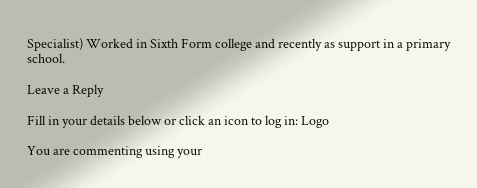Specialist) Worked in Sixth Form college and recently as support in a primary school.

Leave a Reply

Fill in your details below or click an icon to log in: Logo

You are commenting using your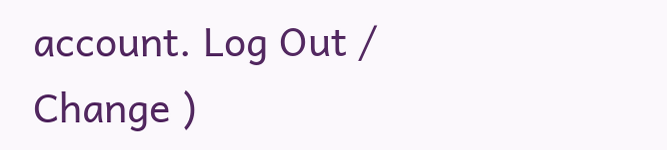account. Log Out /  Change )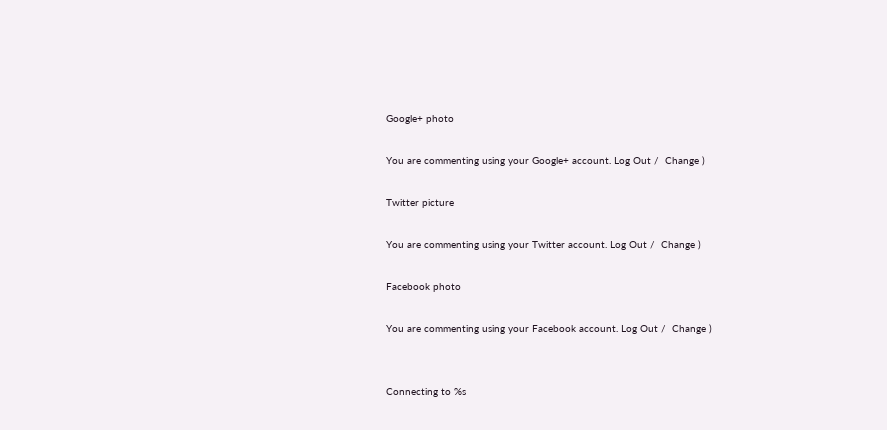Google+ photo

You are commenting using your Google+ account. Log Out /  Change )

Twitter picture

You are commenting using your Twitter account. Log Out /  Change )

Facebook photo

You are commenting using your Facebook account. Log Out /  Change )


Connecting to %s